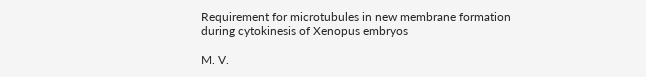Requirement for microtubules in new membrane formation during cytokinesis of Xenopus embryos

M. V.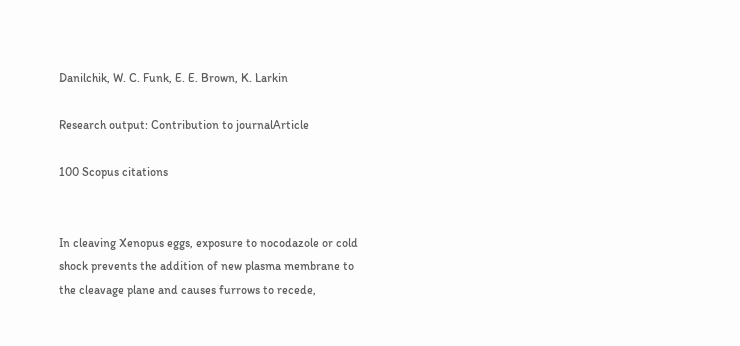Danilchik, W. C. Funk, E. E. Brown, K. Larkin

Research output: Contribution to journalArticle

100 Scopus citations


In cleaving Xenopus eggs, exposure to nocodazole or cold shock prevents the addition of new plasma membrane to the cleavage plane and causes furrows to recede,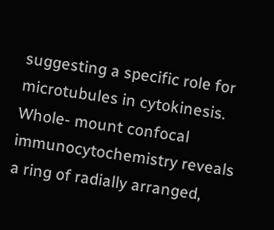suggesting a specific role for microtubules in cytokinesis. Whole- mount confocal immunocytochemistry reveals a ring of radially arranged,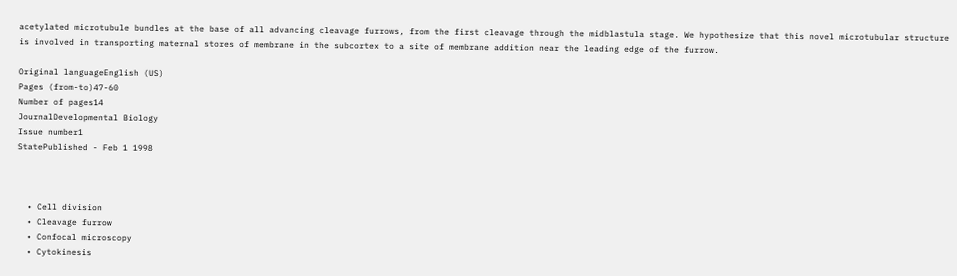acetylated microtubule bundles at the base of all advancing cleavage furrows, from the first cleavage through the midblastula stage. We hypothesize that this novel microtubular structure is involved in transporting maternal stores of membrane in the subcortex to a site of membrane addition near the leading edge of the furrow.

Original languageEnglish (US)
Pages (from-to)47-60
Number of pages14
JournalDevelopmental Biology
Issue number1
StatePublished - Feb 1 1998



  • Cell division
  • Cleavage furrow
  • Confocal microscopy
  • Cytokinesis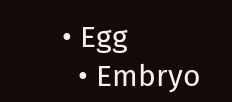• Egg
  • Embryo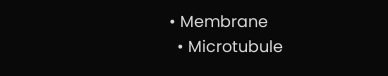• Membrane
  • Microtubule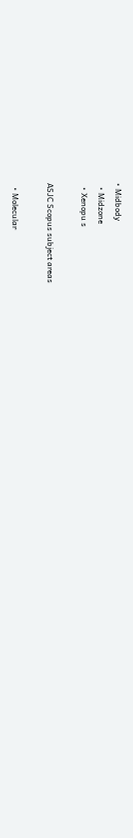• Midbody
  • Midzone
  • Xenopu s

ASJC Scopus subject areas

  • Molecular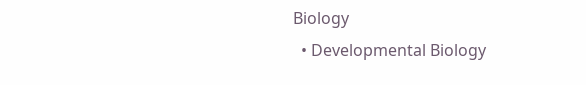Biology
  • Developmental Biology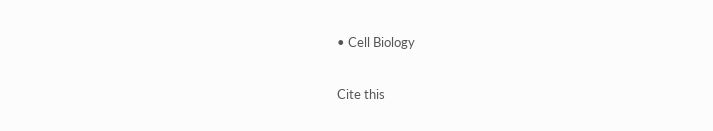• Cell Biology

Cite this